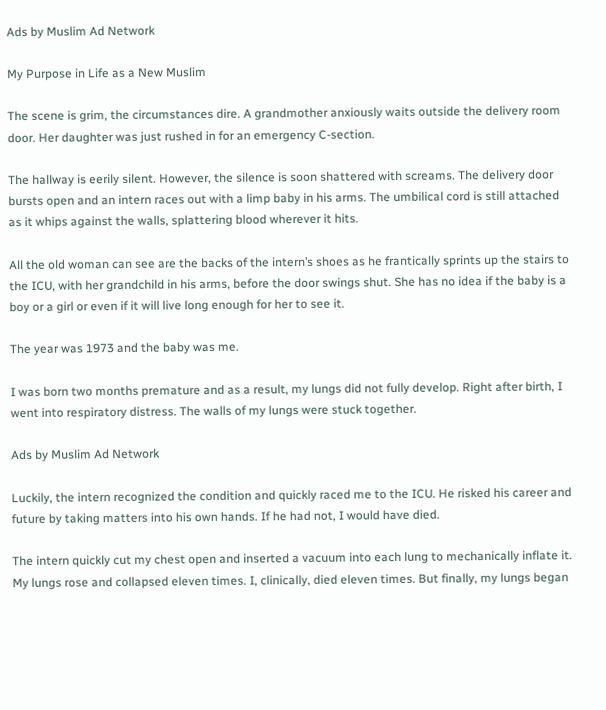Ads by Muslim Ad Network

My Purpose in Life as a New Muslim

The scene is grim, the circumstances dire. A grandmother anxiously waits outside the delivery room door. Her daughter was just rushed in for an emergency C-section.

The hallway is eerily silent. However, the silence is soon shattered with screams. The delivery door bursts open and an intern races out with a limp baby in his arms. The umbilical cord is still attached as it whips against the walls, splattering blood wherever it hits.

All the old woman can see are the backs of the intern’s shoes as he frantically sprints up the stairs to the ICU, with her grandchild in his arms, before the door swings shut. She has no idea if the baby is a boy or a girl or even if it will live long enough for her to see it.

The year was 1973 and the baby was me.

I was born two months premature and as a result, my lungs did not fully develop. Right after birth, I went into respiratory distress. The walls of my lungs were stuck together.

Ads by Muslim Ad Network

Luckily, the intern recognized the condition and quickly raced me to the ICU. He risked his career and future by taking matters into his own hands. If he had not, I would have died.

The intern quickly cut my chest open and inserted a vacuum into each lung to mechanically inflate it. My lungs rose and collapsed eleven times. I, clinically, died eleven times. But finally, my lungs began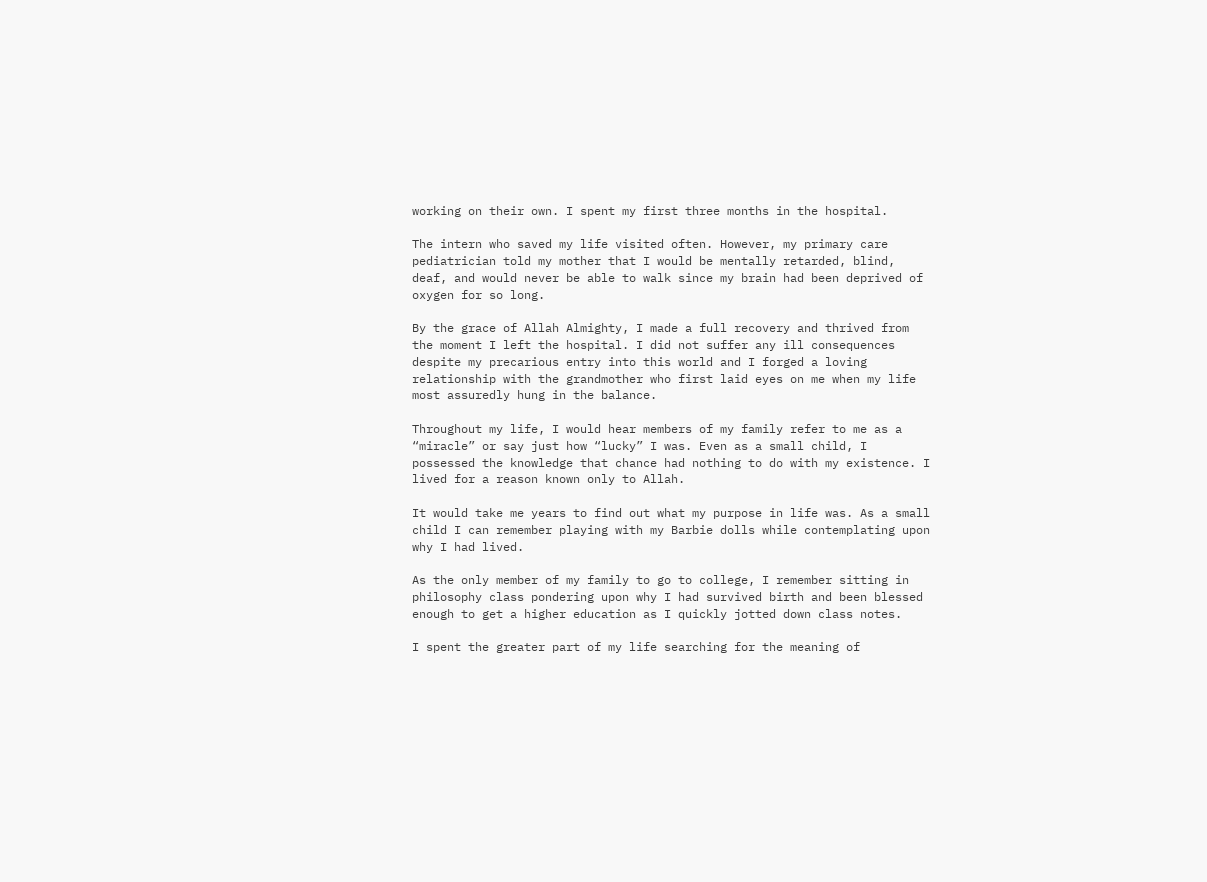working on their own. I spent my first three months in the hospital.

The intern who saved my life visited often. However, my primary care pediatrician told my mother that I would be mentally retarded, blind, deaf, and would never be able to walk since my brain had been deprived of oxygen for so long.

By the grace of Allah Almighty, I made a full recovery and thrived from the moment I left the hospital. I did not suffer any ill consequences despite my precarious entry into this world and I forged a loving relationship with the grandmother who first laid eyes on me when my life most assuredly hung in the balance.

Throughout my life, I would hear members of my family refer to me as a “miracle” or say just how “lucky” I was. Even as a small child, I possessed the knowledge that chance had nothing to do with my existence. I lived for a reason known only to Allah.

It would take me years to find out what my purpose in life was. As a small child I can remember playing with my Barbie dolls while contemplating upon why I had lived.

As the only member of my family to go to college, I remember sitting in philosophy class pondering upon why I had survived birth and been blessed enough to get a higher education as I quickly jotted down class notes.

I spent the greater part of my life searching for the meaning of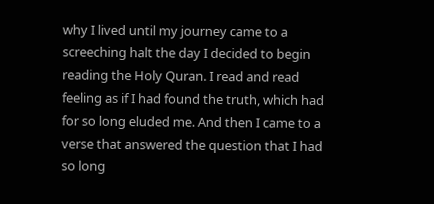why I lived until my journey came to a screeching halt the day I decided to begin reading the Holy Quran. I read and read feeling as if I had found the truth, which had for so long eluded me. And then I came to a verse that answered the question that I had so long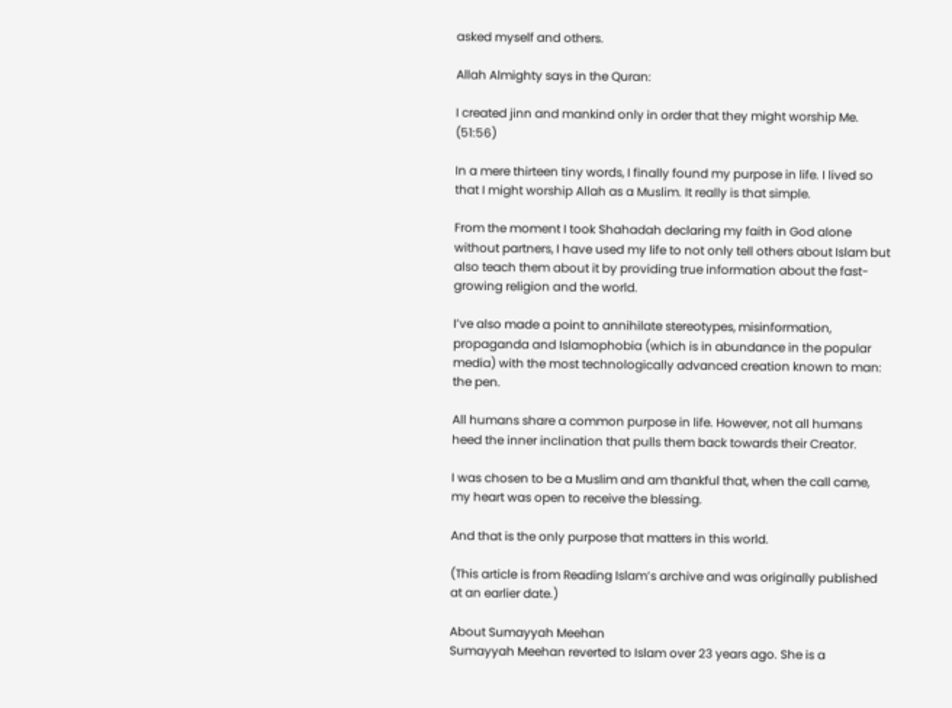asked myself and others.

Allah Almighty says in the Quran:

I created jinn and mankind only in order that they might worship Me. (51:56)

In a mere thirteen tiny words, I finally found my purpose in life. I lived so that I might worship Allah as a Muslim. It really is that simple.

From the moment I took Shahadah declaring my faith in God alone without partners, I have used my life to not only tell others about Islam but also teach them about it by providing true information about the fast-growing religion and the world.

I’ve also made a point to annihilate stereotypes, misinformation, propaganda and Islamophobia (which is in abundance in the popular media) with the most technologically advanced creation known to man: the pen.

All humans share a common purpose in life. However, not all humans heed the inner inclination that pulls them back towards their Creator.

I was chosen to be a Muslim and am thankful that, when the call came, my heart was open to receive the blessing.

And that is the only purpose that matters in this world.

(This article is from Reading Islam’s archive and was originally published at an earlier date.)

About Sumayyah Meehan
Sumayyah Meehan reverted to Islam over 23 years ago. She is a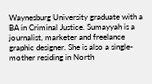Waynesburg University graduate with a BA in Criminal Justice. Sumayyah is a journalist, marketer and freelance graphic designer. She is also a single-mother residing in North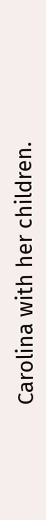Carolina with her children.